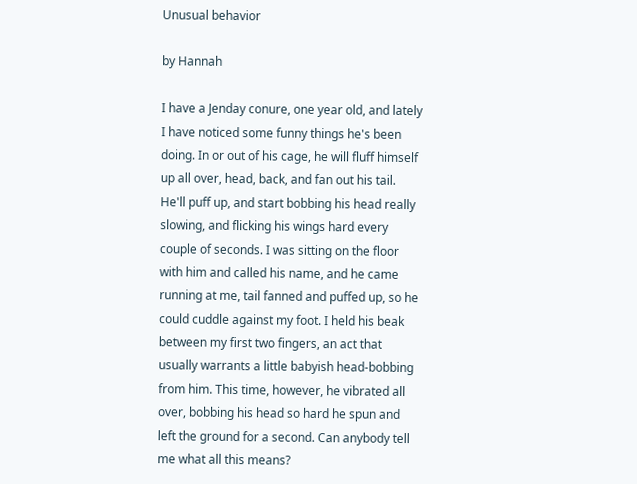Unusual behavior

by Hannah

I have a Jenday conure, one year old, and lately I have noticed some funny things he's been doing. In or out of his cage, he will fluff himself up all over, head, back, and fan out his tail. He'll puff up, and start bobbing his head really slowing, and flicking his wings hard every couple of seconds. I was sitting on the floor with him and called his name, and he came running at me, tail fanned and puffed up, so he could cuddle against my foot. I held his beak between my first two fingers, an act that usually warrants a little babyish head-bobbing from him. This time, however, he vibrated all over, bobbing his head so hard he spun and left the ground for a second. Can anybody tell me what all this means?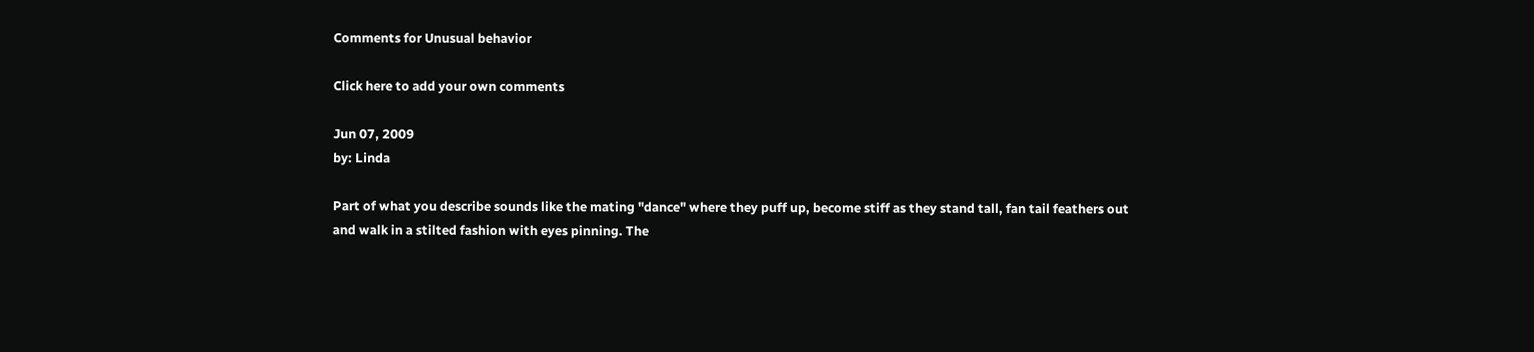Comments for Unusual behavior

Click here to add your own comments

Jun 07, 2009
by: Linda

Part of what you describe sounds like the mating "dance" where they puff up, become stiff as they stand tall, fan tail feathers out and walk in a stilted fashion with eyes pinning. The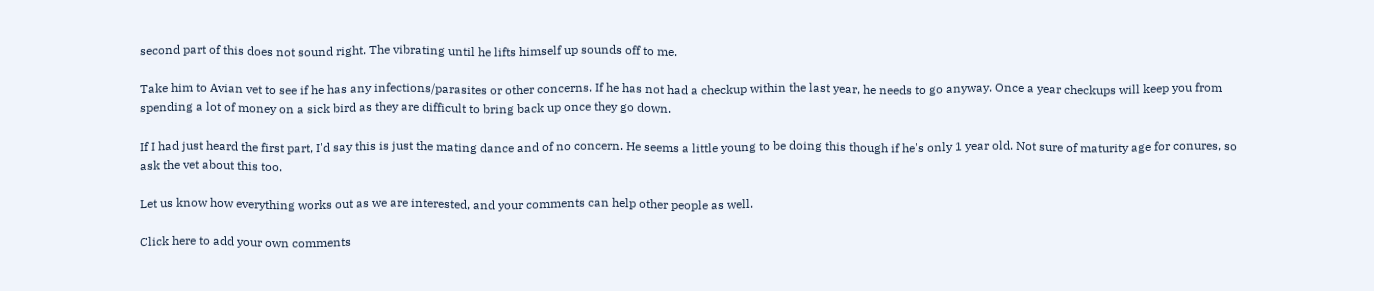second part of this does not sound right. The vibrating until he lifts himself up sounds off to me.

Take him to Avian vet to see if he has any infections/parasites or other concerns. If he has not had a checkup within the last year, he needs to go anyway. Once a year checkups will keep you from spending a lot of money on a sick bird as they are difficult to bring back up once they go down.

If I had just heard the first part, I'd say this is just the mating dance and of no concern. He seems a little young to be doing this though if he's only 1 year old. Not sure of maturity age for conures, so ask the vet about this too.

Let us know how everything works out as we are interested, and your comments can help other people as well.

Click here to add your own comments